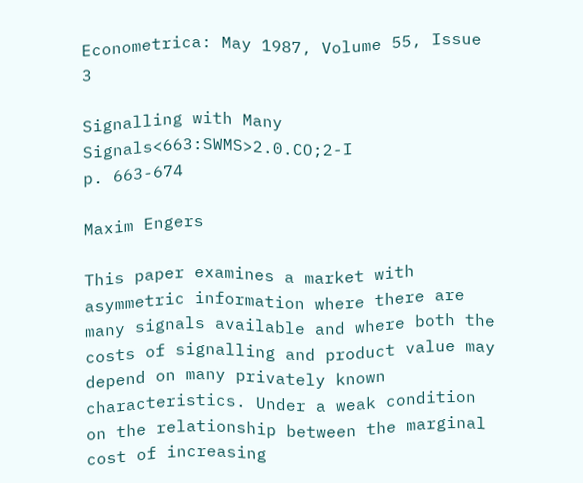Econometrica: May 1987, Volume 55, Issue 3

Signalling with Many Signals<663:SWMS>2.0.CO;2-I
p. 663-674

Maxim Engers

This paper examines a market with asymmetric information where there are many signals available and where both the costs of signalling and product value may depend on many privately known characteristics. Under a weak condition on the relationship between the marginal cost of increasing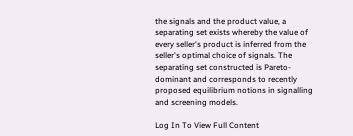the signals and the product value, a separating set exists whereby the value of every seller's product is inferred from the seller's optimal choice of signals. The separating set constructed is Pareto-dominant and corresponds to recently proposed equilibrium notions in signalling and screening models.

Log In To View Full Content